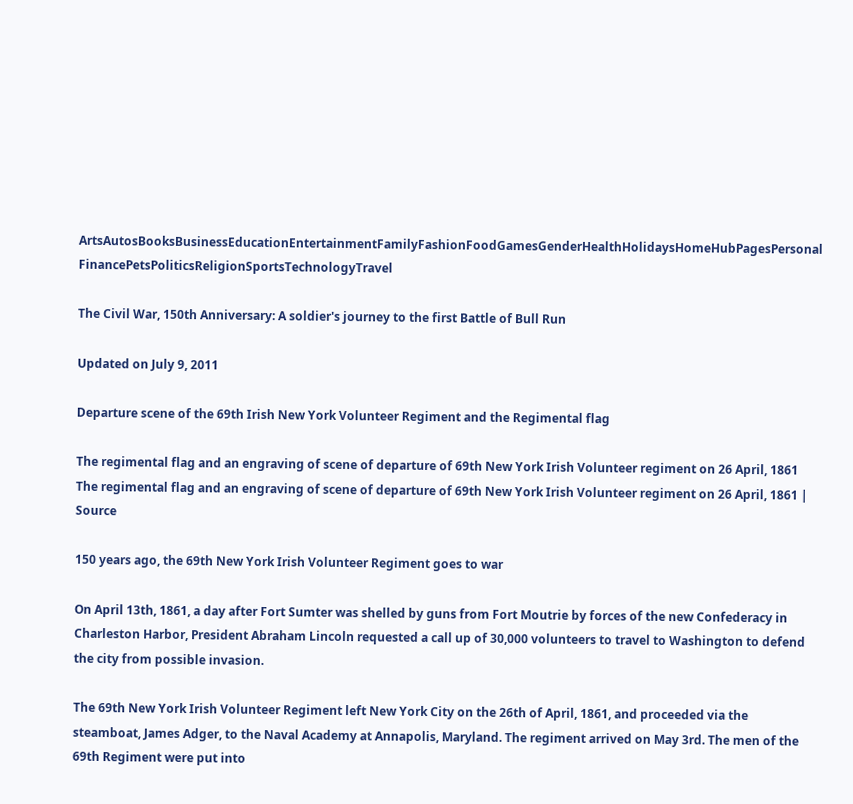ArtsAutosBooksBusinessEducationEntertainmentFamilyFashionFoodGamesGenderHealthHolidaysHomeHubPagesPersonal FinancePetsPoliticsReligionSportsTechnologyTravel

The Civil War, 150th Anniversary: A soldier's journey to the first Battle of Bull Run

Updated on July 9, 2011

Departure scene of the 69th Irish New York Volunteer Regiment and the Regimental flag

The regimental flag and an engraving of scene of departure of 69th New York Irish Volunteer regiment on 26 April, 1861
The regimental flag and an engraving of scene of departure of 69th New York Irish Volunteer regiment on 26 April, 1861 | Source

150 years ago, the 69th New York Irish Volunteer Regiment goes to war

On April 13th, 1861, a day after Fort Sumter was shelled by guns from Fort Moutrie by forces of the new Confederacy in Charleston Harbor, President Abraham Lincoln requested a call up of 30,000 volunteers to travel to Washington to defend the city from possible invasion.

The 69th New York Irish Volunteer Regiment left New York City on the 26th of April, 1861, and proceeded via the steamboat, James Adger, to the Naval Academy at Annapolis, Maryland. The regiment arrived on May 3rd. The men of the 69th Regiment were put into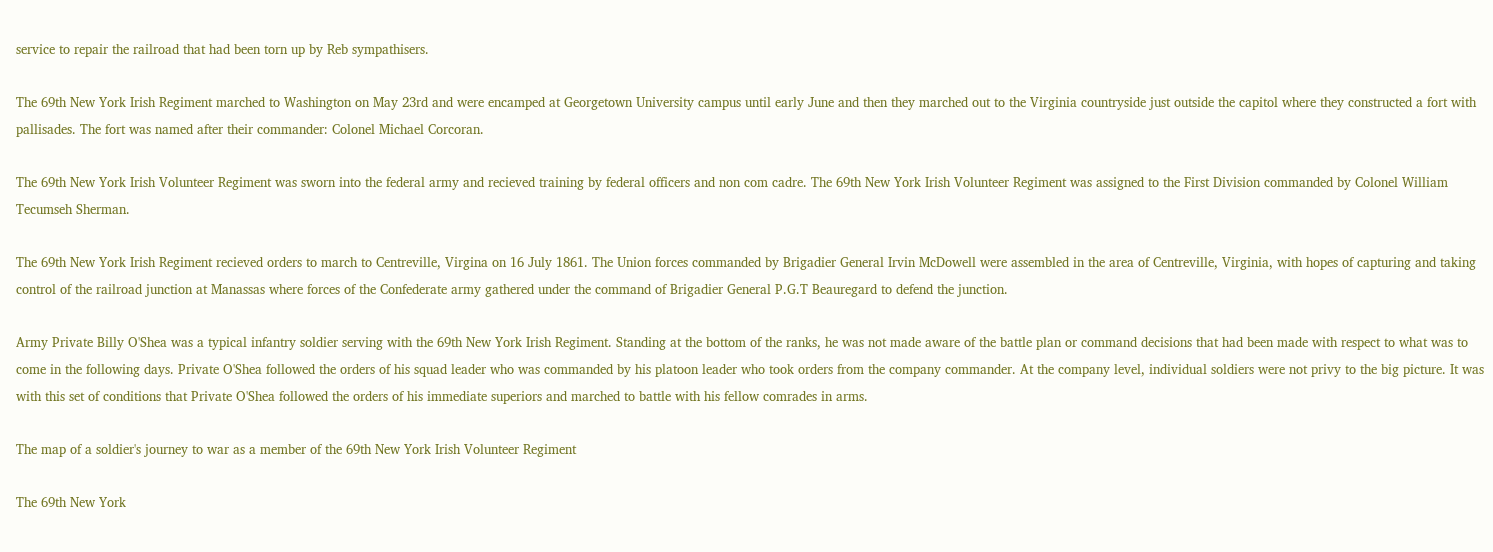service to repair the railroad that had been torn up by Reb sympathisers.

The 69th New York Irish Regiment marched to Washington on May 23rd and were encamped at Georgetown University campus until early June and then they marched out to the Virginia countryside just outside the capitol where they constructed a fort with pallisades. The fort was named after their commander: Colonel Michael Corcoran.

The 69th New York Irish Volunteer Regiment was sworn into the federal army and recieved training by federal officers and non com cadre. The 69th New York Irish Volunteer Regiment was assigned to the First Division commanded by Colonel William Tecumseh Sherman.

The 69th New York Irish Regiment recieved orders to march to Centreville, Virgina on 16 July 1861. The Union forces commanded by Brigadier General Irvin McDowell were assembled in the area of Centreville, Virginia, with hopes of capturing and taking control of the railroad junction at Manassas where forces of the Confederate army gathered under the command of Brigadier General P.G.T Beauregard to defend the junction.

Army Private Billy O'Shea was a typical infantry soldier serving with the 69th New York Irish Regiment. Standing at the bottom of the ranks, he was not made aware of the battle plan or command decisions that had been made with respect to what was to come in the following days. Private O'Shea followed the orders of his squad leader who was commanded by his platoon leader who took orders from the company commander. At the company level, individual soldiers were not privy to the big picture. It was with this set of conditions that Private O'Shea followed the orders of his immediate superiors and marched to battle with his fellow comrades in arms.

The map of a soldier's journey to war as a member of the 69th New York Irish Volunteer Regiment

The 69th New York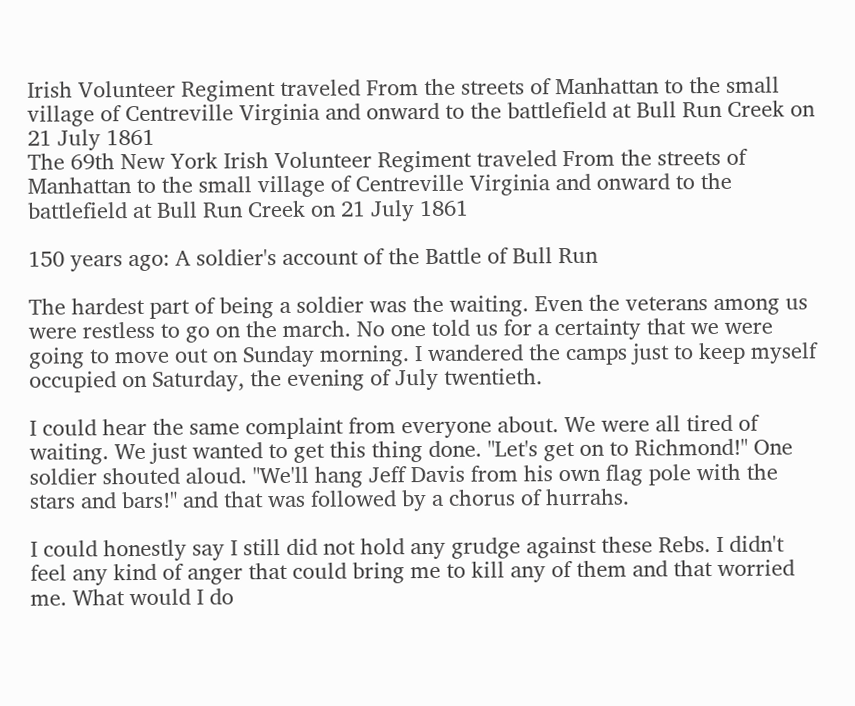Irish Volunteer Regiment traveled From the streets of Manhattan to the small village of Centreville Virginia and onward to the battlefield at Bull Run Creek on 21 July 1861
The 69th New York Irish Volunteer Regiment traveled From the streets of Manhattan to the small village of Centreville Virginia and onward to the battlefield at Bull Run Creek on 21 July 1861

150 years ago: A soldier's account of the Battle of Bull Run

The hardest part of being a soldier was the waiting. Even the veterans among us were restless to go on the march. No one told us for a certainty that we were going to move out on Sunday morning. I wandered the camps just to keep myself occupied on Saturday, the evening of July twentieth.

I could hear the same complaint from everyone about. We were all tired of waiting. We just wanted to get this thing done. "Let's get on to Richmond!" One soldier shouted aloud. "We'll hang Jeff Davis from his own flag pole with the stars and bars!" and that was followed by a chorus of hurrahs.

I could honestly say I still did not hold any grudge against these Rebs. I didn't feel any kind of anger that could bring me to kill any of them and that worried me. What would I do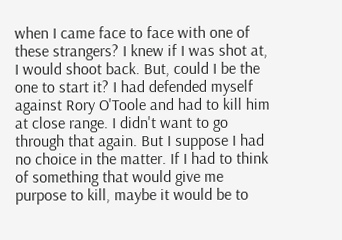when I came face to face with one of these strangers? I knew if I was shot at, I would shoot back. But, could I be the one to start it? I had defended myself against Rory O'Toole and had to kill him at close range. I didn't want to go through that again. But I suppose I had no choice in the matter. If I had to think of something that would give me purpose to kill, maybe it would be to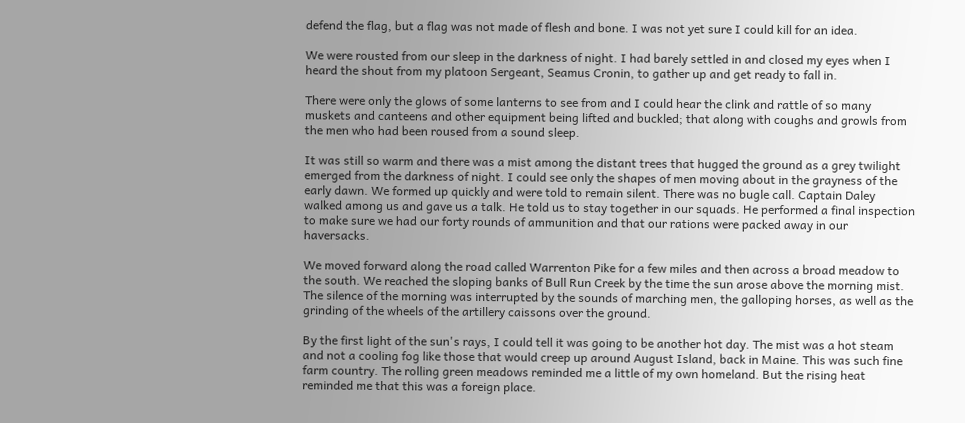defend the flag, but a flag was not made of flesh and bone. I was not yet sure I could kill for an idea.

We were rousted from our sleep in the darkness of night. I had barely settled in and closed my eyes when I heard the shout from my platoon Sergeant, Seamus Cronin, to gather up and get ready to fall in.

There were only the glows of some lanterns to see from and I could hear the clink and rattle of so many muskets and canteens and other equipment being lifted and buckled; that along with coughs and growls from the men who had been roused from a sound sleep.

It was still so warm and there was a mist among the distant trees that hugged the ground as a grey twilight emerged from the darkness of night. I could see only the shapes of men moving about in the grayness of the early dawn. We formed up quickly and were told to remain silent. There was no bugle call. Captain Daley walked among us and gave us a talk. He told us to stay together in our squads. He performed a final inspection to make sure we had our forty rounds of ammunition and that our rations were packed away in our haversacks.

We moved forward along the road called Warrenton Pike for a few miles and then across a broad meadow to the south. We reached the sloping banks of Bull Run Creek by the time the sun arose above the morning mist. The silence of the morning was interrupted by the sounds of marching men, the galloping horses, as well as the grinding of the wheels of the artillery caissons over the ground.

By the first light of the sun's rays, I could tell it was going to be another hot day. The mist was a hot steam and not a cooling fog like those that would creep up around August Island, back in Maine. This was such fine farm country. The rolling green meadows reminded me a little of my own homeland. But the rising heat reminded me that this was a foreign place.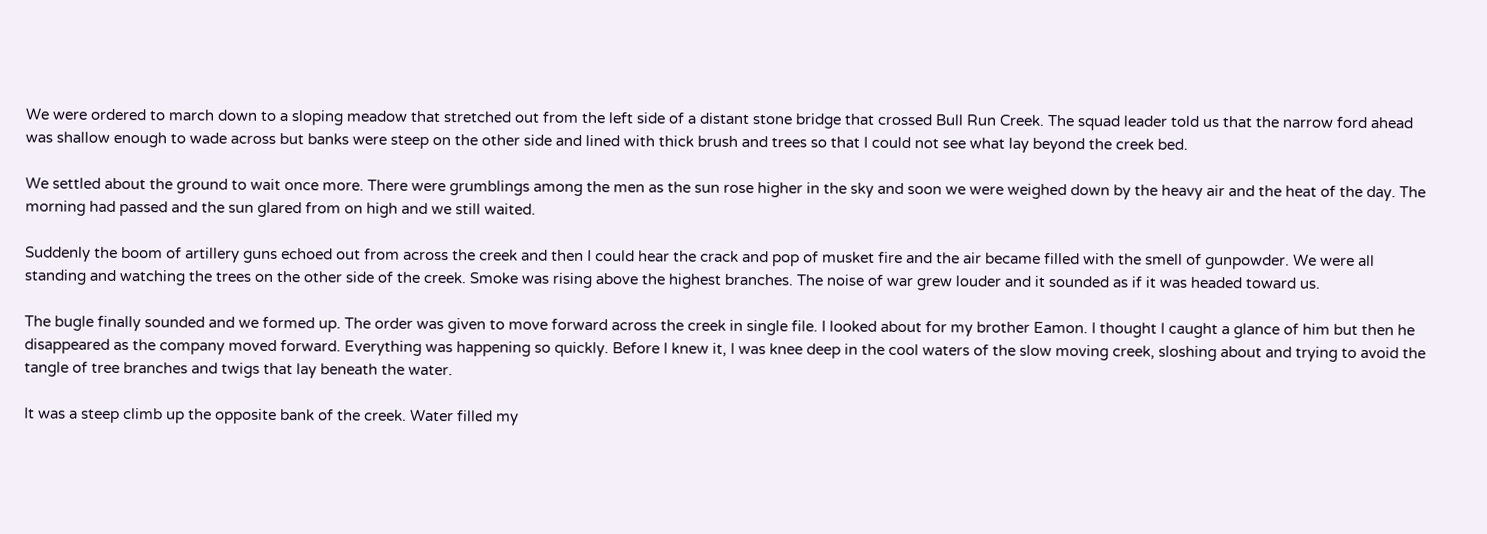We were ordered to march down to a sloping meadow that stretched out from the left side of a distant stone bridge that crossed Bull Run Creek. The squad leader told us that the narrow ford ahead was shallow enough to wade across but banks were steep on the other side and lined with thick brush and trees so that I could not see what lay beyond the creek bed.

We settled about the ground to wait once more. There were grumblings among the men as the sun rose higher in the sky and soon we were weighed down by the heavy air and the heat of the day. The morning had passed and the sun glared from on high and we still waited.

Suddenly the boom of artillery guns echoed out from across the creek and then I could hear the crack and pop of musket fire and the air became filled with the smell of gunpowder. We were all standing and watching the trees on the other side of the creek. Smoke was rising above the highest branches. The noise of war grew louder and it sounded as if it was headed toward us.

The bugle finally sounded and we formed up. The order was given to move forward across the creek in single file. I looked about for my brother Eamon. I thought I caught a glance of him but then he disappeared as the company moved forward. Everything was happening so quickly. Before I knew it, I was knee deep in the cool waters of the slow moving creek, sloshing about and trying to avoid the tangle of tree branches and twigs that lay beneath the water.

It was a steep climb up the opposite bank of the creek. Water filled my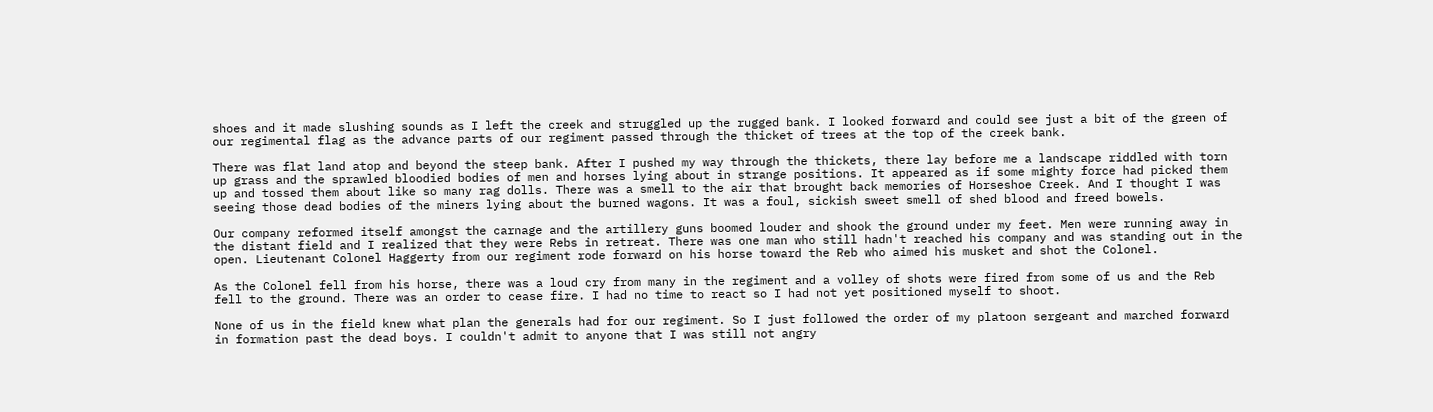shoes and it made slushing sounds as I left the creek and struggled up the rugged bank. I looked forward and could see just a bit of the green of our regimental flag as the advance parts of our regiment passed through the thicket of trees at the top of the creek bank.

There was flat land atop and beyond the steep bank. After I pushed my way through the thickets, there lay before me a landscape riddled with torn up grass and the sprawled bloodied bodies of men and horses lying about in strange positions. It appeared as if some mighty force had picked them up and tossed them about like so many rag dolls. There was a smell to the air that brought back memories of Horseshoe Creek. And I thought I was seeing those dead bodies of the miners lying about the burned wagons. It was a foul, sickish sweet smell of shed blood and freed bowels.

Our company reformed itself amongst the carnage and the artillery guns boomed louder and shook the ground under my feet. Men were running away in the distant field and I realized that they were Rebs in retreat. There was one man who still hadn't reached his company and was standing out in the open. Lieutenant Colonel Haggerty from our regiment rode forward on his horse toward the Reb who aimed his musket and shot the Colonel.

As the Colonel fell from his horse, there was a loud cry from many in the regiment and a volley of shots were fired from some of us and the Reb fell to the ground. There was an order to cease fire. I had no time to react so I had not yet positioned myself to shoot.

None of us in the field knew what plan the generals had for our regiment. So I just followed the order of my platoon sergeant and marched forward in formation past the dead boys. I couldn't admit to anyone that I was still not angry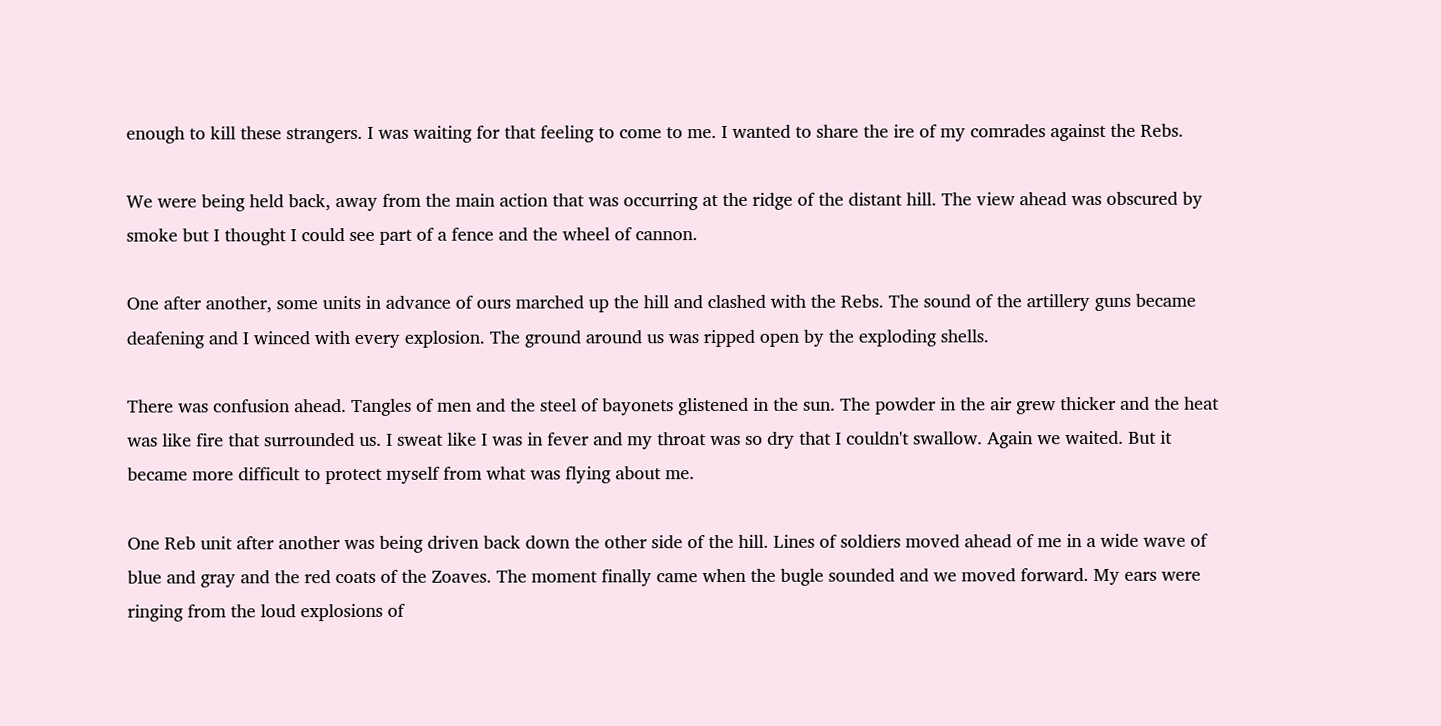enough to kill these strangers. I was waiting for that feeling to come to me. I wanted to share the ire of my comrades against the Rebs.

We were being held back, away from the main action that was occurring at the ridge of the distant hill. The view ahead was obscured by smoke but I thought I could see part of a fence and the wheel of cannon.

One after another, some units in advance of ours marched up the hill and clashed with the Rebs. The sound of the artillery guns became deafening and I winced with every explosion. The ground around us was ripped open by the exploding shells.

There was confusion ahead. Tangles of men and the steel of bayonets glistened in the sun. The powder in the air grew thicker and the heat was like fire that surrounded us. I sweat like I was in fever and my throat was so dry that I couldn't swallow. Again we waited. But it became more difficult to protect myself from what was flying about me.

One Reb unit after another was being driven back down the other side of the hill. Lines of soldiers moved ahead of me in a wide wave of blue and gray and the red coats of the Zoaves. The moment finally came when the bugle sounded and we moved forward. My ears were ringing from the loud explosions of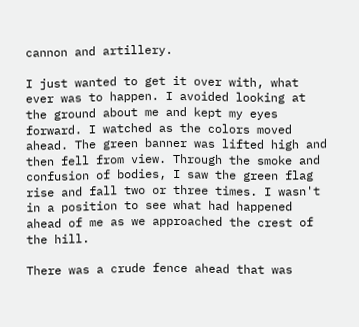cannon and artillery.

I just wanted to get it over with, what ever was to happen. I avoided looking at the ground about me and kept my eyes forward. I watched as the colors moved ahead. The green banner was lifted high and then fell from view. Through the smoke and confusion of bodies, I saw the green flag rise and fall two or three times. I wasn't in a position to see what had happened ahead of me as we approached the crest of the hill.

There was a crude fence ahead that was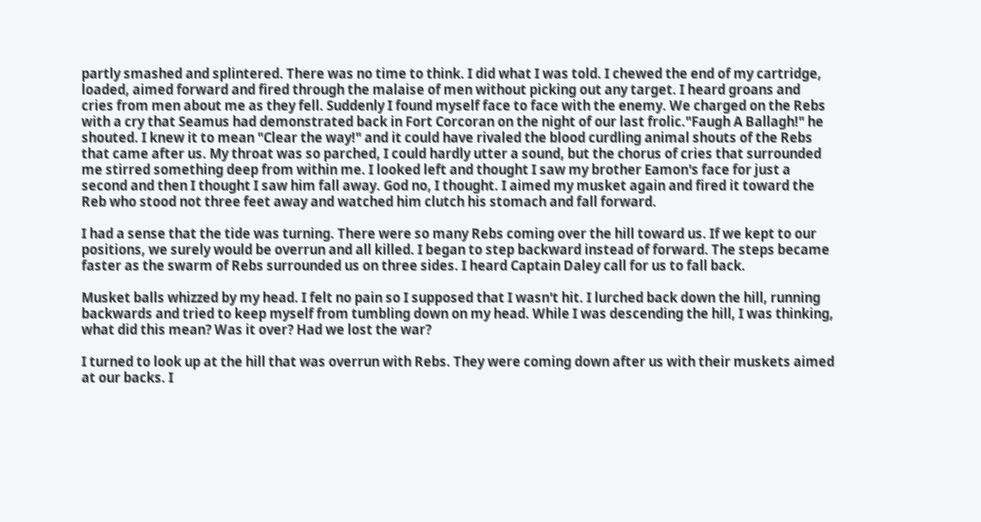partly smashed and splintered. There was no time to think. I did what I was told. I chewed the end of my cartridge, loaded, aimed forward and fired through the malaise of men without picking out any target. I heard groans and cries from men about me as they fell. Suddenly I found myself face to face with the enemy. We charged on the Rebs with a cry that Seamus had demonstrated back in Fort Corcoran on the night of our last frolic."Faugh A Ballagh!" he shouted. I knew it to mean "Clear the way!" and it could have rivaled the blood curdling animal shouts of the Rebs that came after us. My throat was so parched, I could hardly utter a sound, but the chorus of cries that surrounded me stirred something deep from within me. I looked left and thought I saw my brother Eamon's face for just a second and then I thought I saw him fall away. God no, I thought. I aimed my musket again and fired it toward the Reb who stood not three feet away and watched him clutch his stomach and fall forward.

I had a sense that the tide was turning. There were so many Rebs coming over the hill toward us. If we kept to our positions, we surely would be overrun and all killed. I began to step backward instead of forward. The steps became faster as the swarm of Rebs surrounded us on three sides. I heard Captain Daley call for us to fall back.

Musket balls whizzed by my head. I felt no pain so I supposed that I wasn't hit. I lurched back down the hill, running backwards and tried to keep myself from tumbling down on my head. While I was descending the hill, I was thinking, what did this mean? Was it over? Had we lost the war?

I turned to look up at the hill that was overrun with Rebs. They were coming down after us with their muskets aimed at our backs. I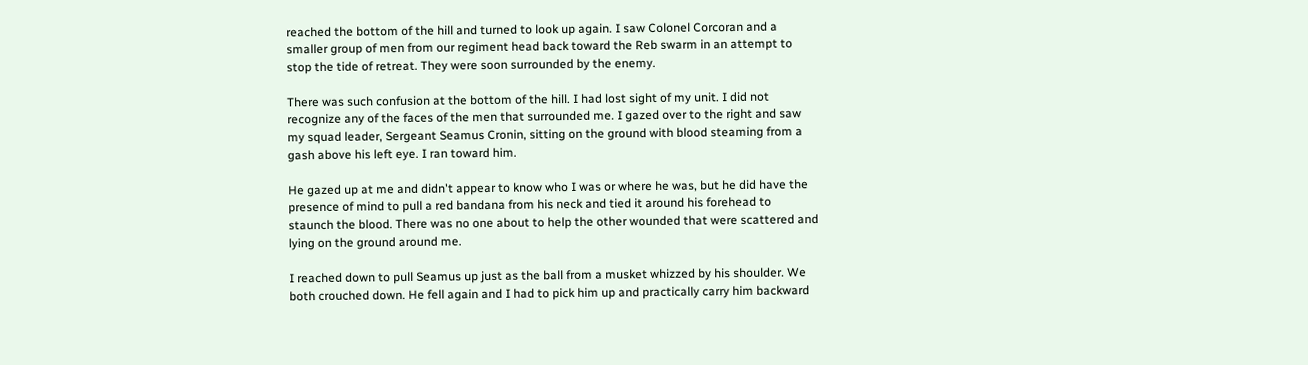reached the bottom of the hill and turned to look up again. I saw Colonel Corcoran and a smaller group of men from our regiment head back toward the Reb swarm in an attempt to stop the tide of retreat. They were soon surrounded by the enemy.

There was such confusion at the bottom of the hill. I had lost sight of my unit. I did not recognize any of the faces of the men that surrounded me. I gazed over to the right and saw my squad leader, Sergeant Seamus Cronin, sitting on the ground with blood steaming from a gash above his left eye. I ran toward him.

He gazed up at me and didn't appear to know who I was or where he was, but he did have the presence of mind to pull a red bandana from his neck and tied it around his forehead to staunch the blood. There was no one about to help the other wounded that were scattered and lying on the ground around me.

I reached down to pull Seamus up just as the ball from a musket whizzed by his shoulder. We both crouched down. He fell again and I had to pick him up and practically carry him backward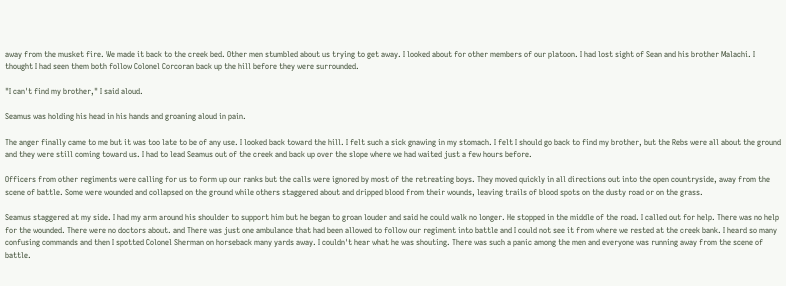away from the musket fire. We made it back to the creek bed. Other men stumbled about us trying to get away. I looked about for other members of our platoon. I had lost sight of Sean and his brother Malachi. I thought I had seen them both follow Colonel Corcoran back up the hill before they were surrounded.

"I can't find my brother," I said aloud.

Seamus was holding his head in his hands and groaning aloud in pain.

The anger finally came to me but it was too late to be of any use. I looked back toward the hill. I felt such a sick gnawing in my stomach. I felt I should go back to find my brother, but the Rebs were all about the ground and they were still coming toward us. I had to lead Seamus out of the creek and back up over the slope where we had waited just a few hours before.

Officers from other regiments were calling for us to form up our ranks but the calls were ignored by most of the retreating boys. They moved quickly in all directions out into the open countryside, away from the scene of battle. Some were wounded and collapsed on the ground while others staggered about and dripped blood from their wounds, leaving trails of blood spots on the dusty road or on the grass.

Seamus staggered at my side. I had my arm around his shoulder to support him but he began to groan louder and said he could walk no longer. He stopped in the middle of the road. I called out for help. There was no help for the wounded. There were no doctors about. and There was just one ambulance that had been allowed to follow our regiment into battle and I could not see it from where we rested at the creek bank. I heard so many confusing commands and then I spotted Colonel Sherman on horseback many yards away. I couldn't hear what he was shouting. There was such a panic among the men and everyone was running away from the scene of battle.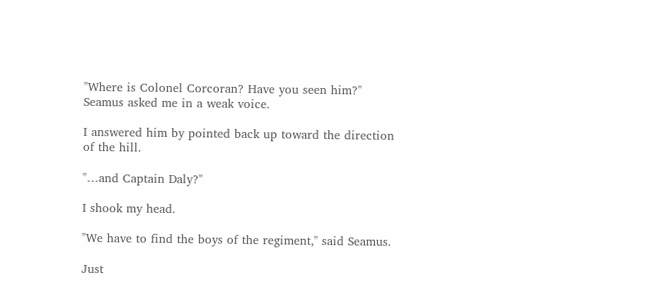"Where is Colonel Corcoran? Have you seen him?" Seamus asked me in a weak voice.

I answered him by pointed back up toward the direction of the hill.

"…and Captain Daly?"

I shook my head.

"We have to find the boys of the regiment," said Seamus.

Just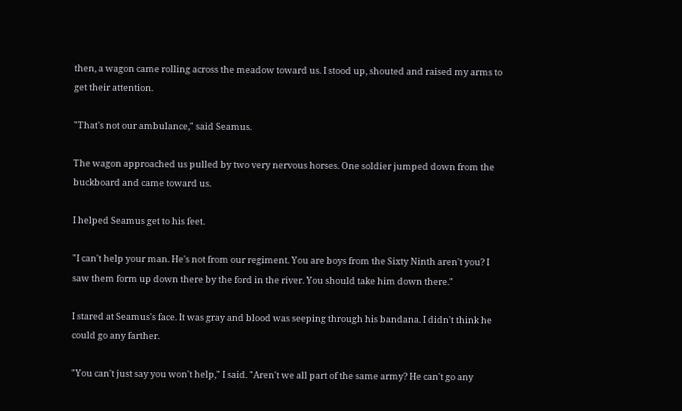then, a wagon came rolling across the meadow toward us. I stood up, shouted and raised my arms to get their attention.

"That's not our ambulance," said Seamus.

The wagon approached us pulled by two very nervous horses. One soldier jumped down from the buckboard and came toward us.

I helped Seamus get to his feet.

"I can't help your man. He's not from our regiment. You are boys from the Sixty Ninth aren't you? I saw them form up down there by the ford in the river. You should take him down there."

I stared at Seamus's face. It was gray and blood was seeping through his bandana. I didn't think he could go any farther.

"You can't just say you won't help," I said. "Aren't we all part of the same army? He can't go any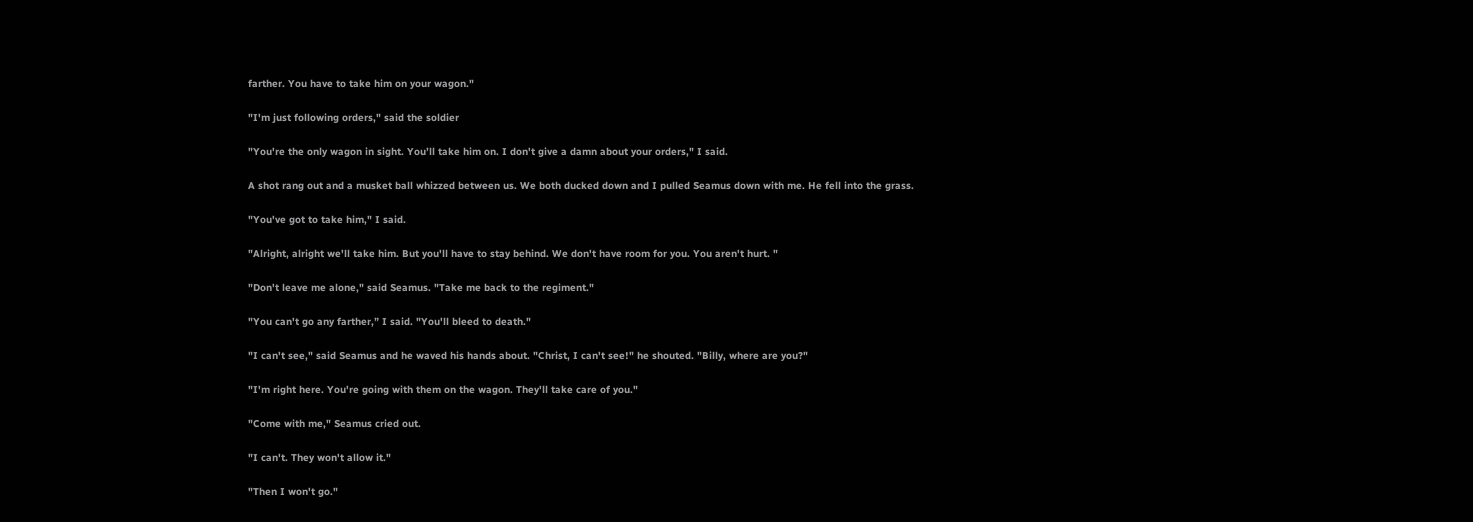farther. You have to take him on your wagon."

"I'm just following orders," said the soldier

"You're the only wagon in sight. You’ll take him on. I don't give a damn about your orders," I said.

A shot rang out and a musket ball whizzed between us. We both ducked down and I pulled Seamus down with me. He fell into the grass.

"You've got to take him," I said.

"Alright, alright we'll take him. But you'll have to stay behind. We don't have room for you. You aren't hurt. "

"Don't leave me alone," said Seamus. "Take me back to the regiment."

"You can't go any farther,” I said. "You'll bleed to death."

"I can't see," said Seamus and he waved his hands about. "Christ, I can't see!" he shouted. "Billy, where are you?"

"I'm right here. You're going with them on the wagon. They'll take care of you."

"Come with me," Seamus cried out.

"I can't. They won't allow it."

"Then I won't go."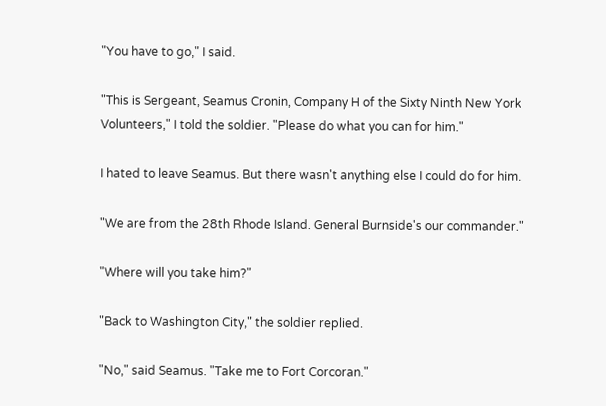"You have to go," I said.

"This is Sergeant, Seamus Cronin, Company H of the Sixty Ninth New York Volunteers," I told the soldier. "Please do what you can for him."

I hated to leave Seamus. But there wasn't anything else I could do for him.

"We are from the 28th Rhode Island. General Burnside's our commander."

"Where will you take him?"

"Back to Washington City," the soldier replied.

"No," said Seamus. "Take me to Fort Corcoran."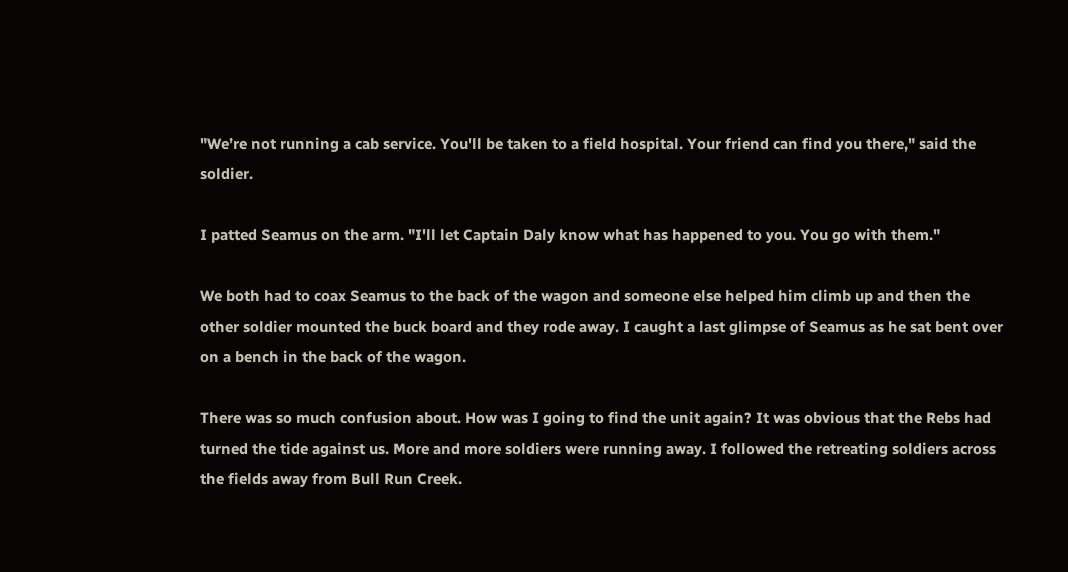"We’re not running a cab service. You'll be taken to a field hospital. Your friend can find you there," said the soldier.

I patted Seamus on the arm. "I'll let Captain Daly know what has happened to you. You go with them."

We both had to coax Seamus to the back of the wagon and someone else helped him climb up and then the other soldier mounted the buck board and they rode away. I caught a last glimpse of Seamus as he sat bent over on a bench in the back of the wagon.

There was so much confusion about. How was I going to find the unit again? It was obvious that the Rebs had turned the tide against us. More and more soldiers were running away. I followed the retreating soldiers across the fields away from Bull Run Creek.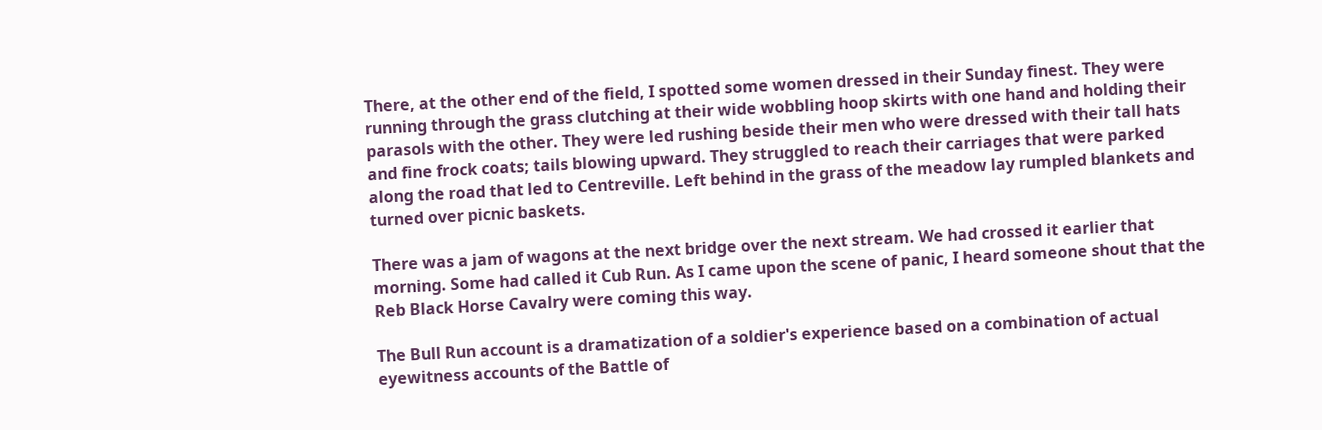There, at the other end of the field, I spotted some women dressed in their Sunday finest. They were running through the grass clutching at their wide wobbling hoop skirts with one hand and holding their parasols with the other. They were led rushing beside their men who were dressed with their tall hats and fine frock coats; tails blowing upward. They struggled to reach their carriages that were parked along the road that led to Centreville. Left behind in the grass of the meadow lay rumpled blankets and turned over picnic baskets.

There was a jam of wagons at the next bridge over the next stream. We had crossed it earlier that morning. Some had called it Cub Run. As I came upon the scene of panic, I heard someone shout that the Reb Black Horse Cavalry were coming this way.

The Bull Run account is a dramatization of a soldier's experience based on a combination of actual eyewitness accounts of the Battle of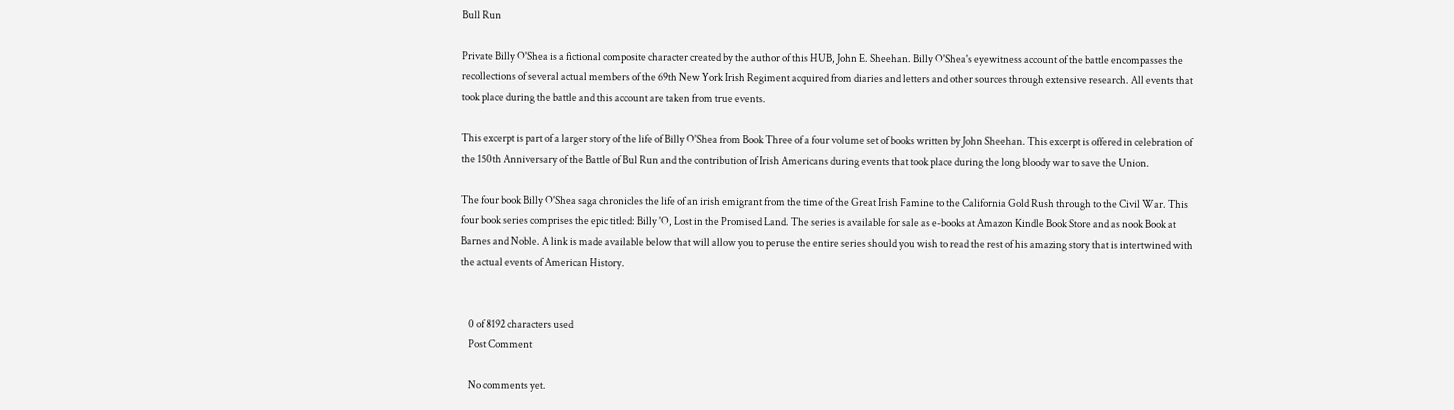Bull Run

Private Billy O'Shea is a fictional composite character created by the author of this HUB, John E. Sheehan. Billy O'Shea's eyewitness account of the battle encompasses the recollections of several actual members of the 69th New York Irish Regiment acquired from diaries and letters and other sources through extensive research. All events that took place during the battle and this account are taken from true events.

This excerpt is part of a larger story of the life of Billy O'Shea from Book Three of a four volume set of books written by John Sheehan. This excerpt is offered in celebration of the 150th Anniversary of the Battle of Bul Run and the contribution of Irish Americans during events that took place during the long bloody war to save the Union.

The four book Billy O'Shea saga chronicles the life of an irish emigrant from the time of the Great Irish Famine to the California Gold Rush through to the Civil War. This four book series comprises the epic titled: Billy 'O, Lost in the Promised Land. The series is available for sale as e-books at Amazon Kindle Book Store and as nook Book at Barnes and Noble. A link is made available below that will allow you to peruse the entire series should you wish to read the rest of his amazing story that is intertwined with the actual events of American History.


    0 of 8192 characters used
    Post Comment

    No comments yet.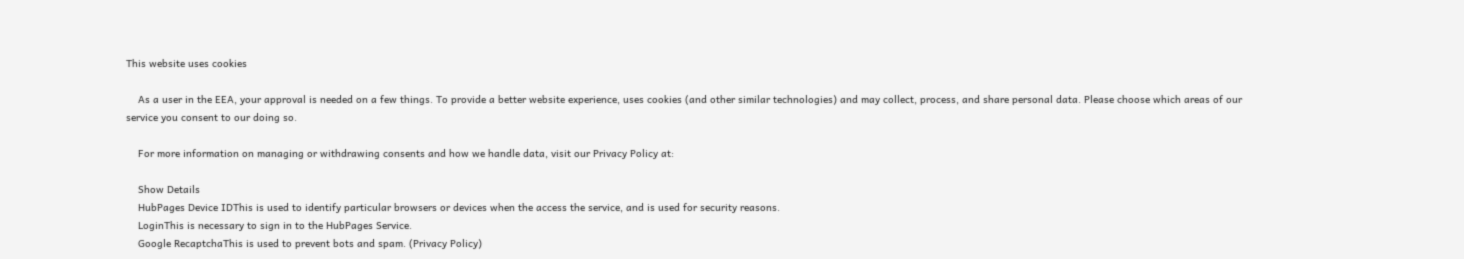This website uses cookies

    As a user in the EEA, your approval is needed on a few things. To provide a better website experience, uses cookies (and other similar technologies) and may collect, process, and share personal data. Please choose which areas of our service you consent to our doing so.

    For more information on managing or withdrawing consents and how we handle data, visit our Privacy Policy at:

    Show Details
    HubPages Device IDThis is used to identify particular browsers or devices when the access the service, and is used for security reasons.
    LoginThis is necessary to sign in to the HubPages Service.
    Google RecaptchaThis is used to prevent bots and spam. (Privacy Policy)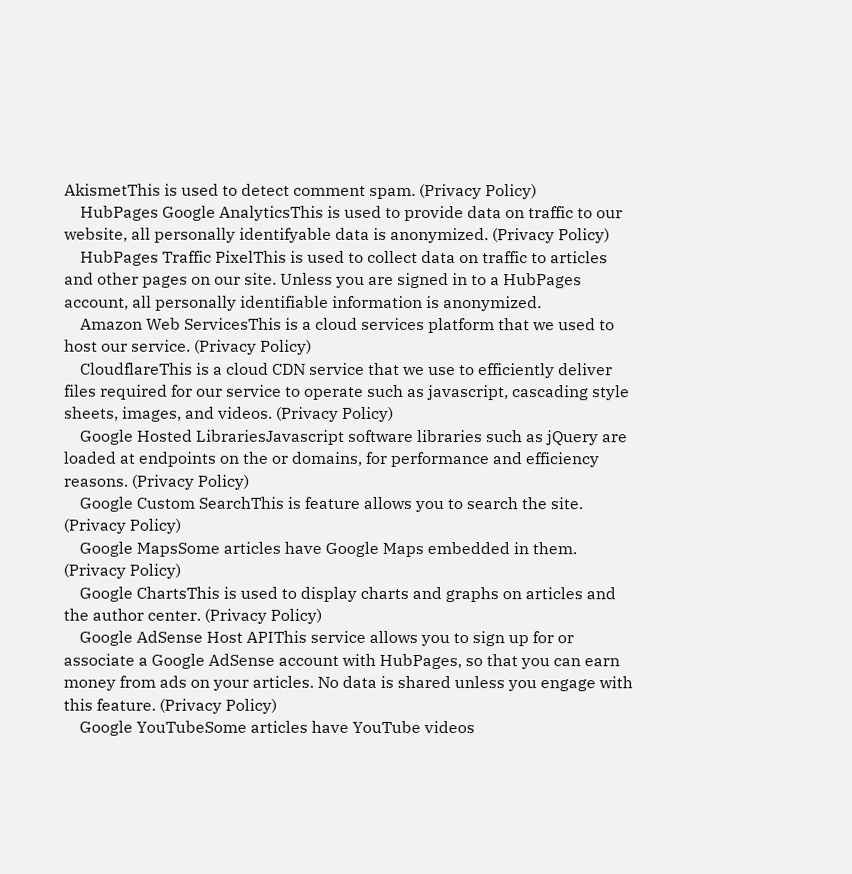AkismetThis is used to detect comment spam. (Privacy Policy)
    HubPages Google AnalyticsThis is used to provide data on traffic to our website, all personally identifyable data is anonymized. (Privacy Policy)
    HubPages Traffic PixelThis is used to collect data on traffic to articles and other pages on our site. Unless you are signed in to a HubPages account, all personally identifiable information is anonymized.
    Amazon Web ServicesThis is a cloud services platform that we used to host our service. (Privacy Policy)
    CloudflareThis is a cloud CDN service that we use to efficiently deliver files required for our service to operate such as javascript, cascading style sheets, images, and videos. (Privacy Policy)
    Google Hosted LibrariesJavascript software libraries such as jQuery are loaded at endpoints on the or domains, for performance and efficiency reasons. (Privacy Policy)
    Google Custom SearchThis is feature allows you to search the site. (Privacy Policy)
    Google MapsSome articles have Google Maps embedded in them. (Privacy Policy)
    Google ChartsThis is used to display charts and graphs on articles and the author center. (Privacy Policy)
    Google AdSense Host APIThis service allows you to sign up for or associate a Google AdSense account with HubPages, so that you can earn money from ads on your articles. No data is shared unless you engage with this feature. (Privacy Policy)
    Google YouTubeSome articles have YouTube videos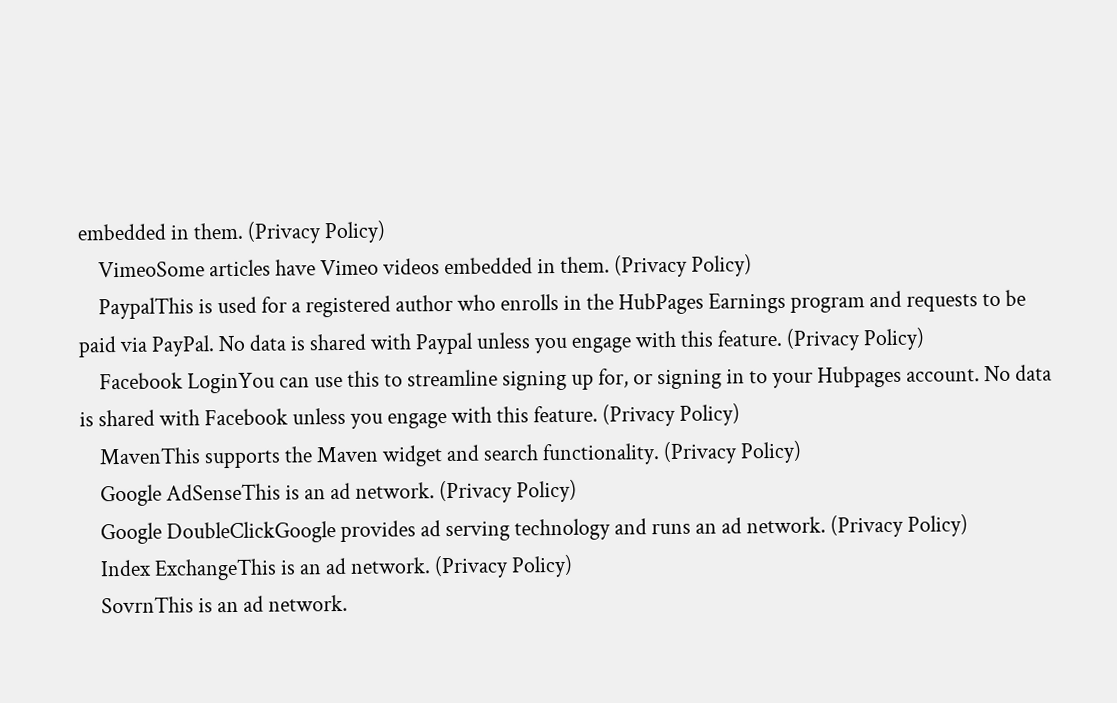embedded in them. (Privacy Policy)
    VimeoSome articles have Vimeo videos embedded in them. (Privacy Policy)
    PaypalThis is used for a registered author who enrolls in the HubPages Earnings program and requests to be paid via PayPal. No data is shared with Paypal unless you engage with this feature. (Privacy Policy)
    Facebook LoginYou can use this to streamline signing up for, or signing in to your Hubpages account. No data is shared with Facebook unless you engage with this feature. (Privacy Policy)
    MavenThis supports the Maven widget and search functionality. (Privacy Policy)
    Google AdSenseThis is an ad network. (Privacy Policy)
    Google DoubleClickGoogle provides ad serving technology and runs an ad network. (Privacy Policy)
    Index ExchangeThis is an ad network. (Privacy Policy)
    SovrnThis is an ad network.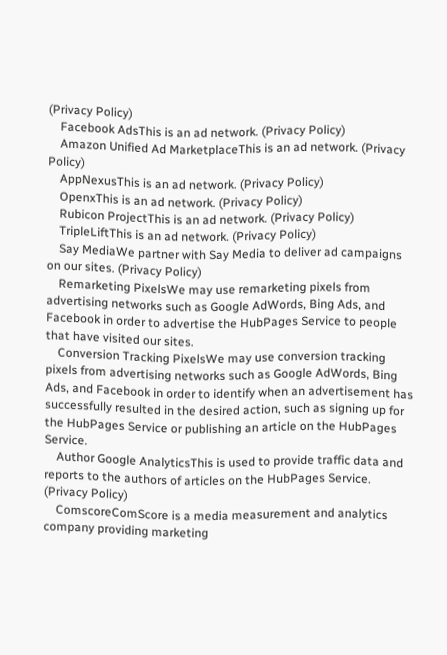(Privacy Policy)
    Facebook AdsThis is an ad network. (Privacy Policy)
    Amazon Unified Ad MarketplaceThis is an ad network. (Privacy Policy)
    AppNexusThis is an ad network. (Privacy Policy)
    OpenxThis is an ad network. (Privacy Policy)
    Rubicon ProjectThis is an ad network. (Privacy Policy)
    TripleLiftThis is an ad network. (Privacy Policy)
    Say MediaWe partner with Say Media to deliver ad campaigns on our sites. (Privacy Policy)
    Remarketing PixelsWe may use remarketing pixels from advertising networks such as Google AdWords, Bing Ads, and Facebook in order to advertise the HubPages Service to people that have visited our sites.
    Conversion Tracking PixelsWe may use conversion tracking pixels from advertising networks such as Google AdWords, Bing Ads, and Facebook in order to identify when an advertisement has successfully resulted in the desired action, such as signing up for the HubPages Service or publishing an article on the HubPages Service.
    Author Google AnalyticsThis is used to provide traffic data and reports to the authors of articles on the HubPages Service. (Privacy Policy)
    ComscoreComScore is a media measurement and analytics company providing marketing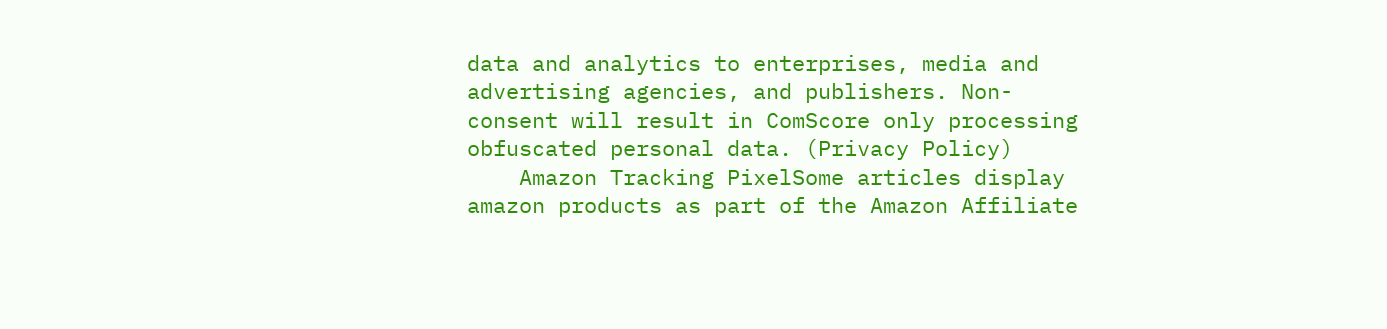data and analytics to enterprises, media and advertising agencies, and publishers. Non-consent will result in ComScore only processing obfuscated personal data. (Privacy Policy)
    Amazon Tracking PixelSome articles display amazon products as part of the Amazon Affiliate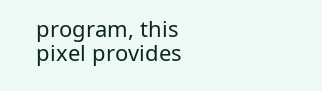program, this pixel provides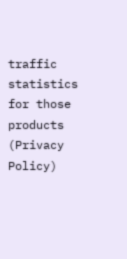traffic statistics for those products (Privacy Policy)